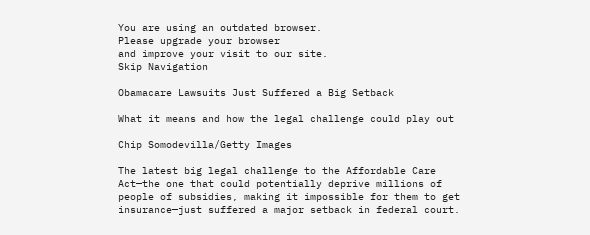You are using an outdated browser.
Please upgrade your browser
and improve your visit to our site.
Skip Navigation

Obamacare Lawsuits Just Suffered a Big Setback

What it means and how the legal challenge could play out

Chip Somodevilla/Getty Images

The latest big legal challenge to the Affordable Care Act—the one that could potentially deprive millions of people of subsidies, making it impossible for them to get insurance—just suffered a major setback in federal court.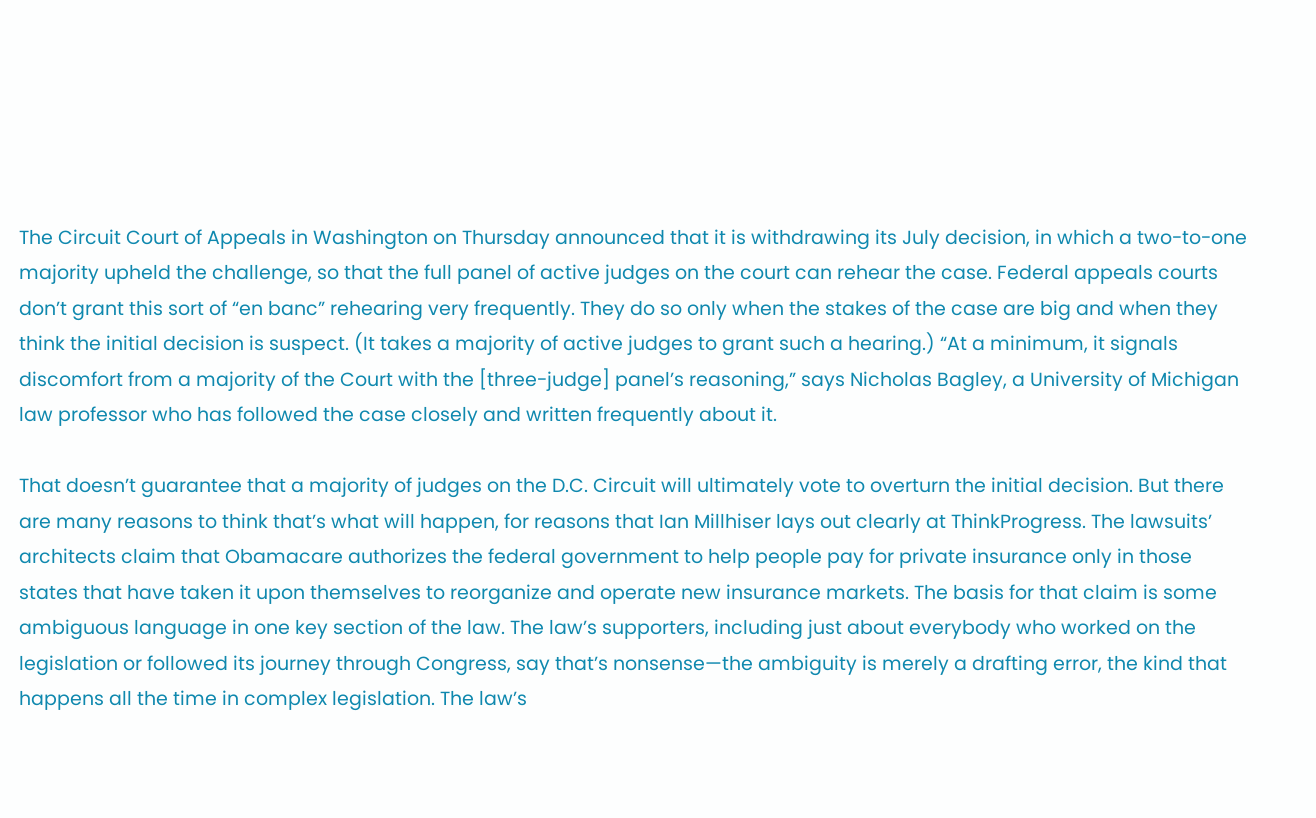The Circuit Court of Appeals in Washington on Thursday announced that it is withdrawing its July decision, in which a two-to-one majority upheld the challenge, so that the full panel of active judges on the court can rehear the case. Federal appeals courts don’t grant this sort of “en banc” rehearing very frequently. They do so only when the stakes of the case are big and when they think the initial decision is suspect. (It takes a majority of active judges to grant such a hearing.) “At a minimum, it signals discomfort from a majority of the Court with the [three-judge] panel’s reasoning,” says Nicholas Bagley, a University of Michigan law professor who has followed the case closely and written frequently about it.

That doesn’t guarantee that a majority of judges on the D.C. Circuit will ultimately vote to overturn the initial decision. But there are many reasons to think that’s what will happen, for reasons that Ian Millhiser lays out clearly at ThinkProgress. The lawsuits’ architects claim that Obamacare authorizes the federal government to help people pay for private insurance only in those states that have taken it upon themselves to reorganize and operate new insurance markets. The basis for that claim is some ambiguous language in one key section of the law. The law’s supporters, including just about everybody who worked on the legislation or followed its journey through Congress, say that’s nonsense—the ambiguity is merely a drafting error, the kind that happens all the time in complex legislation. The law’s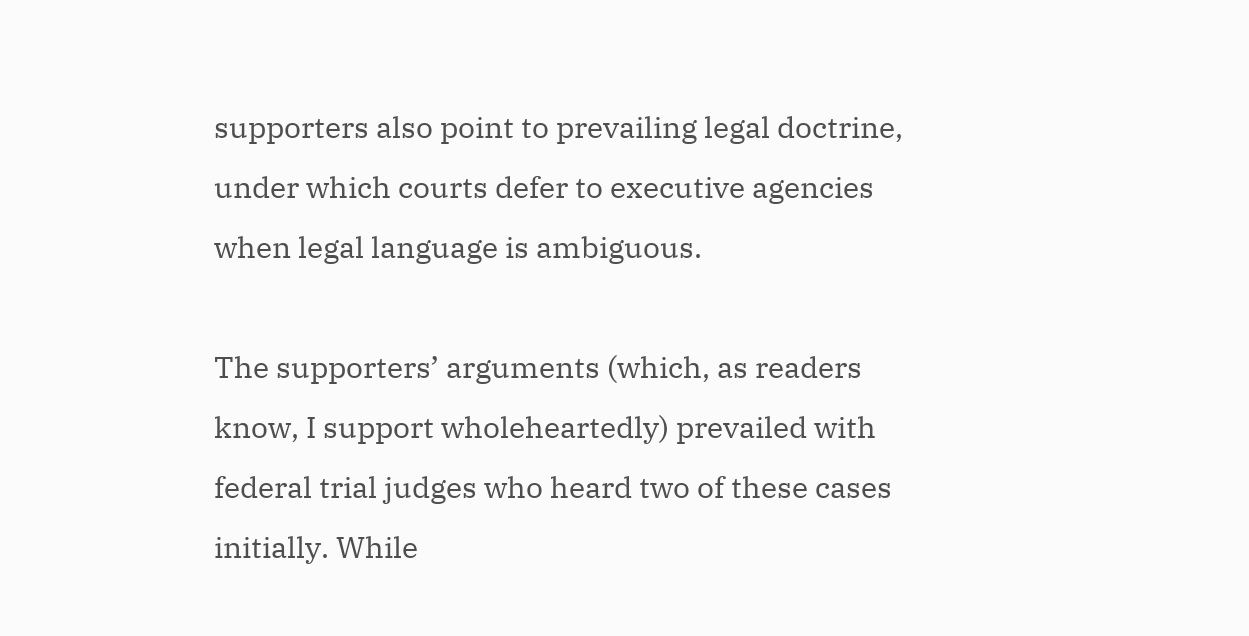supporters also point to prevailing legal doctrine, under which courts defer to executive agencies when legal language is ambiguous.

The supporters’ arguments (which, as readers know, I support wholeheartedly) prevailed with federal trial judges who heard two of these cases initially. While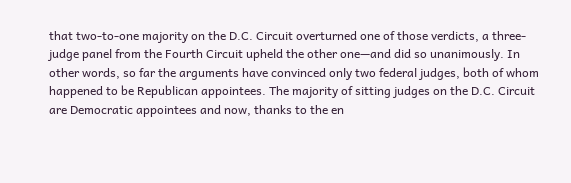that two-to-one majority on the D.C. Circuit overturned one of those verdicts, a three-judge panel from the Fourth Circuit upheld the other one—and did so unanimously. In other words, so far the arguments have convinced only two federal judges, both of whom happened to be Republican appointees. The majority of sitting judges on the D.C. Circuit are Democratic appointees and now, thanks to the en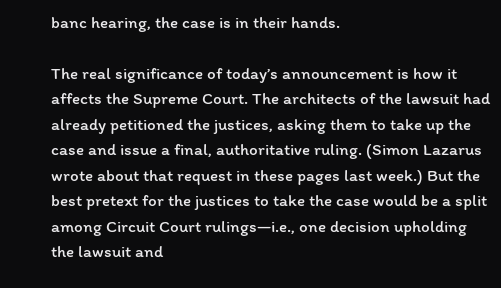banc hearing, the case is in their hands.

The real significance of today’s announcement is how it affects the Supreme Court. The architects of the lawsuit had already petitioned the justices, asking them to take up the case and issue a final, authoritative ruling. (Simon Lazarus wrote about that request in these pages last week.) But the best pretext for the justices to take the case would be a split among Circuit Court rulings—i.e., one decision upholding the lawsuit and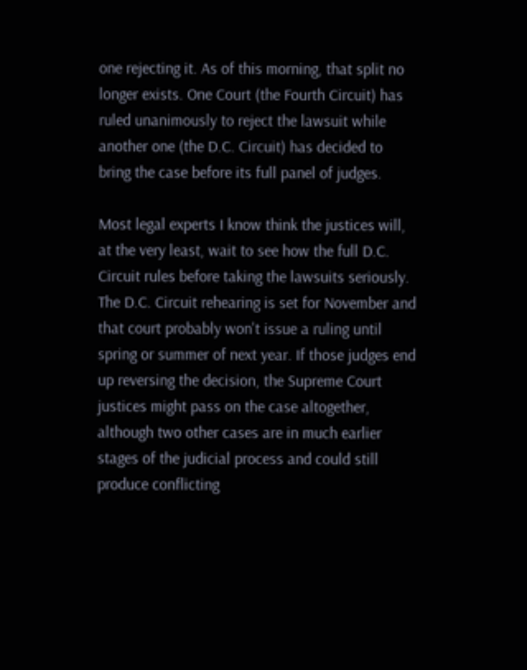one rejecting it. As of this morning, that split no longer exists. One Court (the Fourth Circuit) has ruled unanimously to reject the lawsuit while another one (the D.C. Circuit) has decided to bring the case before its full panel of judges.

Most legal experts I know think the justices will, at the very least, wait to see how the full D.C. Circuit rules before taking the lawsuits seriously. The D.C. Circuit rehearing is set for November and that court probably won't issue a ruling until spring or summer of next year. If those judges end up reversing the decision, the Supreme Court justices might pass on the case altogether, although two other cases are in much earlier stages of the judicial process and could still produce conflicting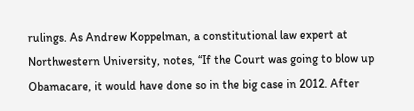rulings. As Andrew Koppelman, a constitutional law expert at Northwestern University, notes, “If the Court was going to blow up Obamacare, it would have done so in the big case in 2012. After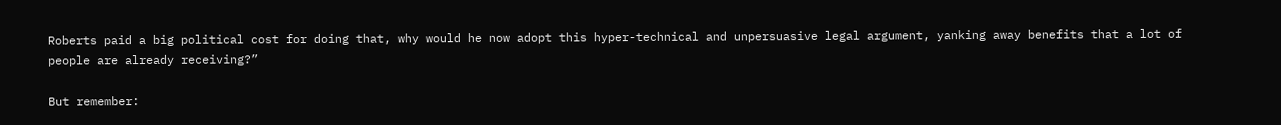Roberts paid a big political cost for doing that, why would he now adopt this hyper-technical and unpersuasive legal argument, yanking away benefits that a lot of people are already receiving?”

But remember: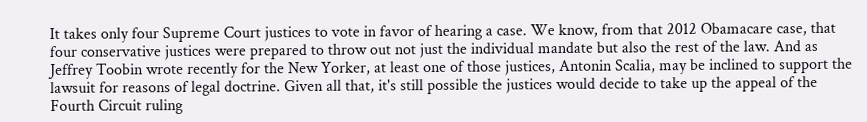It takes only four Supreme Court justices to vote in favor of hearing a case. We know, from that 2012 Obamacare case, that four conservative justices were prepared to throw out not just the individual mandate but also the rest of the law. And as Jeffrey Toobin wrote recently for the New Yorker, at least one of those justices, Antonin Scalia, may be inclined to support the lawsuit for reasons of legal doctrine. Given all that, it's still possible the justices would decide to take up the appeal of the Fourth Circuit ruling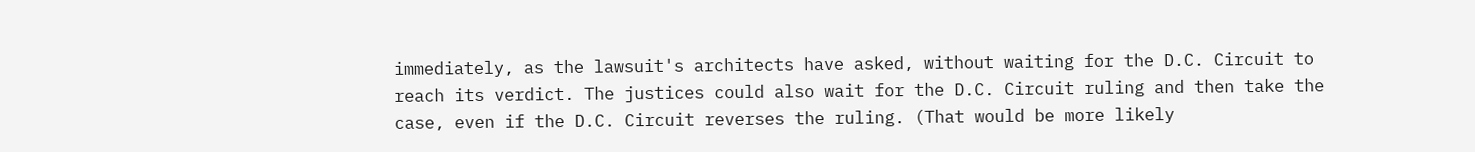immediately, as the lawsuit's architects have asked, without waiting for the D.C. Circuit to reach its verdict. The justices could also wait for the D.C. Circuit ruling and then take the case, even if the D.C. Circuit reverses the ruling. (That would be more likely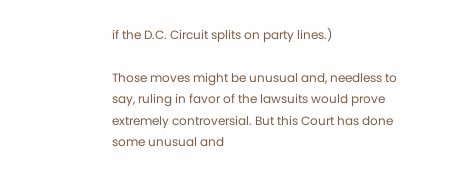if the D.C. Circuit splits on party lines.)

Those moves might be unusual and, needless to say, ruling in favor of the lawsuits would prove extremely controversial. But this Court has done some unusual and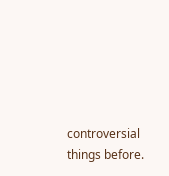controversial things before.